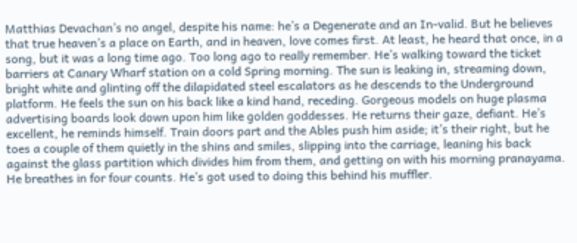Matthias Devachan’s no angel, despite his name: he’s a Degenerate and an In-valid. But he believes that true heaven’s a place on Earth, and in heaven, love comes first. At least, he heard that once, in a song, but it was a long time ago. Too long ago to really remember. He’s walking toward the ticket barriers at Canary Wharf station on a cold Spring morning. The sun is leaking in, streaming down, bright white and glinting off the dilapidated steel escalators as he descends to the Underground platform. He feels the sun on his back like a kind hand, receding. Gorgeous models on huge plasma advertising boards look down upon him like golden goddesses. He returns their gaze, defiant. He’s excellent, he reminds himself. Train doors part and the Ables push him aside; it’s their right, but he toes a couple of them quietly in the shins and smiles, slipping into the carriage, leaning his back against the glass partition which divides him from them, and getting on with his morning pranayama. He breathes in for four counts. He’s got used to doing this behind his muffler.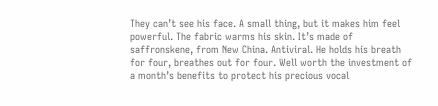They can’t see his face. A small thing, but it makes him feel powerful. The fabric warms his skin. It’s made of saffronskene, from New China. Antiviral. He holds his breath for four, breathes out for four. Well worth the investment of a month’s benefits to protect his precious vocal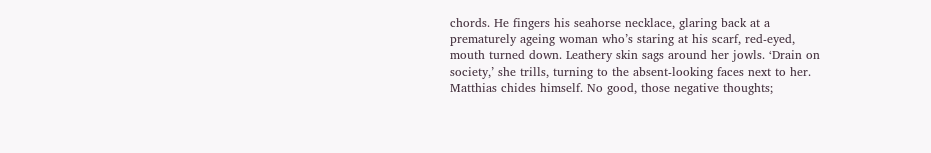chords. He fingers his seahorse necklace, glaring back at a prematurely ageing woman who’s staring at his scarf, red-eyed, mouth turned down. Leathery skin sags around her jowls. ‘Drain on society,’ she trills, turning to the absent-looking faces next to her. Matthias chides himself. No good, those negative thoughts;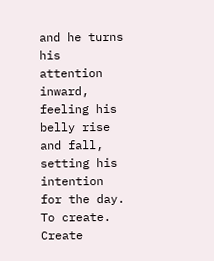and he turns his attention inward, feeling his belly rise and fall, setting his intention for the day. To create. Create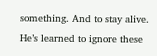something. And to stay alive. He’s learned to ignore these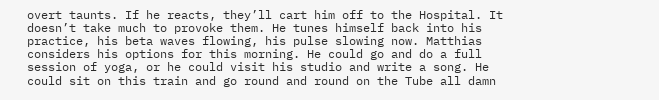overt taunts. If he reacts, they’ll cart him off to the Hospital. It doesn’t take much to provoke them. He tunes himself back into his practice, his beta waves flowing, his pulse slowing now. Matthias considers his options for this morning. He could go and do a full session of yoga, or he could visit his studio and write a song. He could sit on this train and go round and round on the Tube all damn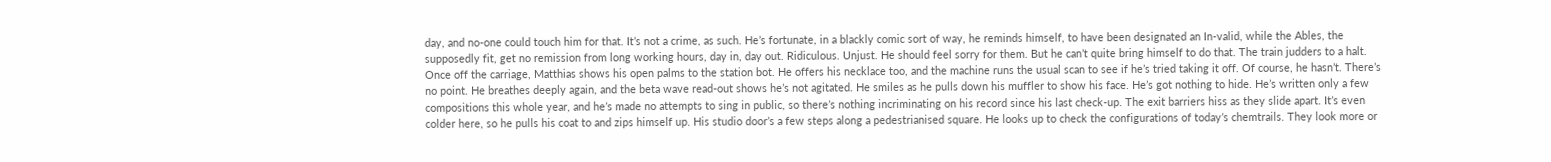day, and no-one could touch him for that. It’s not a crime, as such. He’s fortunate, in a blackly comic sort of way, he reminds himself, to have been designated an In-valid, while the Ables, the supposedly fit, get no remission from long working hours, day in, day out. Ridiculous. Unjust. He should feel sorry for them. But he can’t quite bring himself to do that. The train judders to a halt. Once off the carriage, Matthias shows his open palms to the station bot. He offers his necklace too, and the machine runs the usual scan to see if he’s tried taking it off. Of course, he hasn’t. There’s no point. He breathes deeply again, and the beta wave read-out shows he’s not agitated. He smiles as he pulls down his muffler to show his face. He’s got nothing to hide. He’s written only a few compositions this whole year, and he’s made no attempts to sing in public, so there’s nothing incriminating on his record since his last check-up. The exit barriers hiss as they slide apart. It’s even colder here, so he pulls his coat to and zips himself up. His studio door’s a few steps along a pedestrianised square. He looks up to check the configurations of today’s chemtrails. They look more or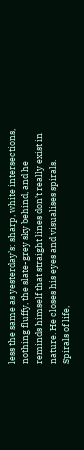less the same as yesterday’s: sharp, white intersections, nothing fluffy, the slate-grey sky behind, and he reminds himself that straight lines don’t really exist in nature. He closes his eyes and visualises spirals. Spirals of life,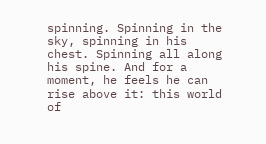spinning. Spinning in the sky, spinning in his chest. Spinning all along his spine. And for a moment, he feels he can rise above it: this world of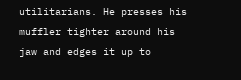utilitarians. He presses his muffler tighter around his jaw and edges it up to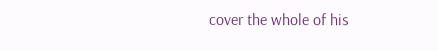cover the whole of his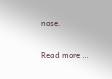nose.

Read more …